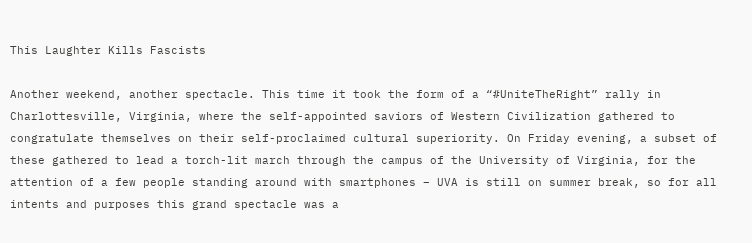This Laughter Kills Fascists

Another weekend, another spectacle. This time it took the form of a “#UniteTheRight” rally in Charlottesville, Virginia, where the self-appointed saviors of Western Civilization gathered to congratulate themselves on their self-proclaimed cultural superiority. On Friday evening, a subset of these gathered to lead a torch-lit march through the campus of the University of Virginia, for the attention of a few people standing around with smartphones – UVA is still on summer break, so for all intents and purposes this grand spectacle was a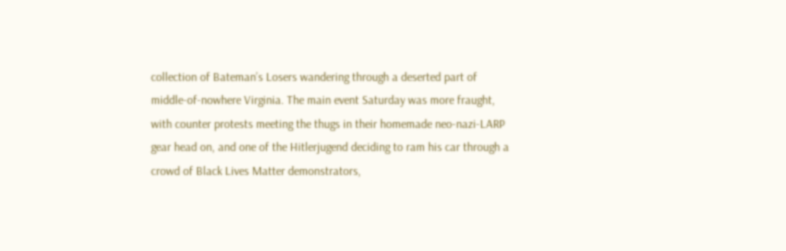collection of Bateman’s Losers wandering through a deserted part of middle-of-nowhere Virginia. The main event Saturday was more fraught, with counter protests meeting the thugs in their homemade neo-nazi-LARP gear head on, and one of the Hitlerjugend deciding to ram his car through a crowd of Black Lives Matter demonstrators,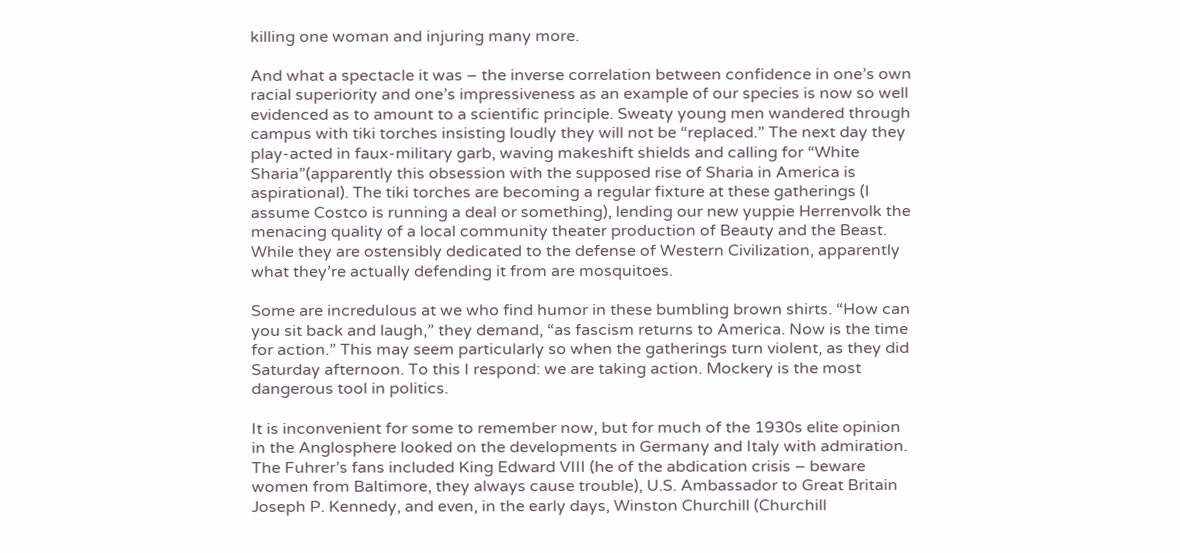killing one woman and injuring many more.

And what a spectacle it was – the inverse correlation between confidence in one’s own racial superiority and one’s impressiveness as an example of our species is now so well evidenced as to amount to a scientific principle. Sweaty young men wandered through campus with tiki torches insisting loudly they will not be “replaced.” The next day they play-acted in faux-military garb, waving makeshift shields and calling for “White Sharia”(apparently this obsession with the supposed rise of Sharia in America is aspirational). The tiki torches are becoming a regular fixture at these gatherings (I assume Costco is running a deal or something), lending our new yuppie Herrenvolk the menacing quality of a local community theater production of Beauty and the Beast. While they are ostensibly dedicated to the defense of Western Civilization, apparently what they’re actually defending it from are mosquitoes.

Some are incredulous at we who find humor in these bumbling brown shirts. “How can you sit back and laugh,” they demand, “as fascism returns to America. Now is the time for action.” This may seem particularly so when the gatherings turn violent, as they did Saturday afternoon. To this I respond: we are taking action. Mockery is the most dangerous tool in politics.

It is inconvenient for some to remember now, but for much of the 1930s elite opinion in the Anglosphere looked on the developments in Germany and Italy with admiration. The Fuhrer’s fans included King Edward VIII (he of the abdication crisis – beware women from Baltimore, they always cause trouble), U.S. Ambassador to Great Britain Joseph P. Kennedy, and even, in the early days, Winston Churchill (Churchill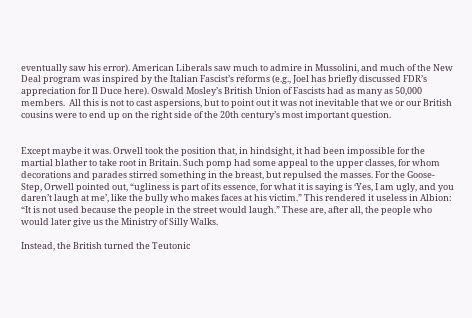eventually saw his error). American Liberals saw much to admire in Mussolini, and much of the New Deal program was inspired by the Italian Fascist’s reforms (e.g., Joel has briefly discussed FDR’s appreciation for Il Duce here). Oswald Mosley’s British Union of Fascists had as many as 50,000 members.  All this is not to cast aspersions, but to point out it was not inevitable that we or our British cousins were to end up on the right side of the 20th century’s most important question.


Except maybe it was. Orwell took the position that, in hindsight, it had been impossible for the martial blather to take root in Britain. Such pomp had some appeal to the upper classes, for whom decorations and parades stirred something in the breast, but repulsed the masses. For the Goose-Step, Orwell pointed out, “ugliness is part of its essence, for what it is saying is ‘Yes, I am ugly, and you daren’t laugh at me’, like the bully who makes faces at his victim.” This rendered it useless in Albion: “It is not used because the people in the street would laugh.” These are, after all, the people who would later give us the Ministry of Silly Walks.

Instead, the British turned the Teutonic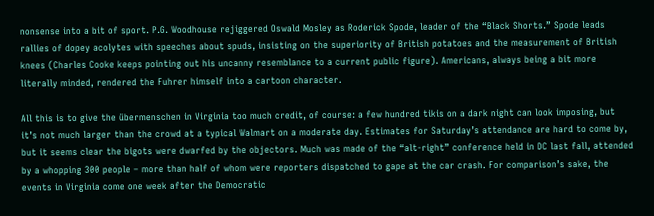nonsense into a bit of sport. P.G. Woodhouse rejiggered Oswald Mosley as Roderick Spode, leader of the “Black Shorts.” Spode leads rallies of dopey acolytes with speeches about spuds, insisting on the superiority of British potatoes and the measurement of British knees (Charles Cooke keeps pointing out his uncanny resemblance to a current public figure). Americans, always being a bit more literally minded, rendered the Fuhrer himself into a cartoon character.

All this is to give the übermenschen in Virginia too much credit, of course: a few hundred tikis on a dark night can look imposing, but it’s not much larger than the crowd at a typical Walmart on a moderate day. Estimates for Saturday’s attendance are hard to come by, but it seems clear the bigots were dwarfed by the objectors. Much was made of the “alt-right” conference held in DC last fall, attended by a whopping 300 people – more than half of whom were reporters dispatched to gape at the car crash. For comparison’s sake, the events in Virginia come one week after the Democratic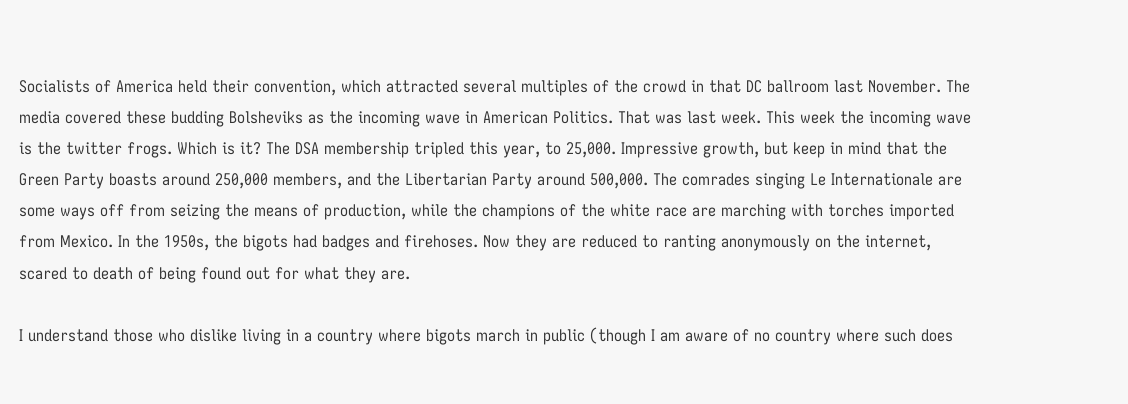Socialists of America held their convention, which attracted several multiples of the crowd in that DC ballroom last November. The media covered these budding Bolsheviks as the incoming wave in American Politics. That was last week. This week the incoming wave is the twitter frogs. Which is it? The DSA membership tripled this year, to 25,000. Impressive growth, but keep in mind that the Green Party boasts around 250,000 members, and the Libertarian Party around 500,000. The comrades singing Le Internationale are some ways off from seizing the means of production, while the champions of the white race are marching with torches imported from Mexico. In the 1950s, the bigots had badges and firehoses. Now they are reduced to ranting anonymously on the internet, scared to death of being found out for what they are.

I understand those who dislike living in a country where bigots march in public (though I am aware of no country where such does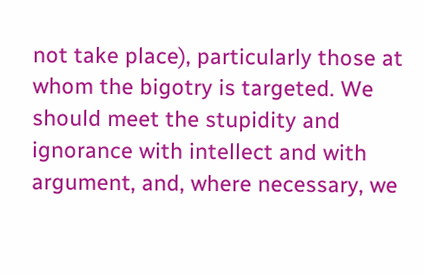not take place), particularly those at whom the bigotry is targeted. We should meet the stupidity and ignorance with intellect and with argument, and, where necessary, we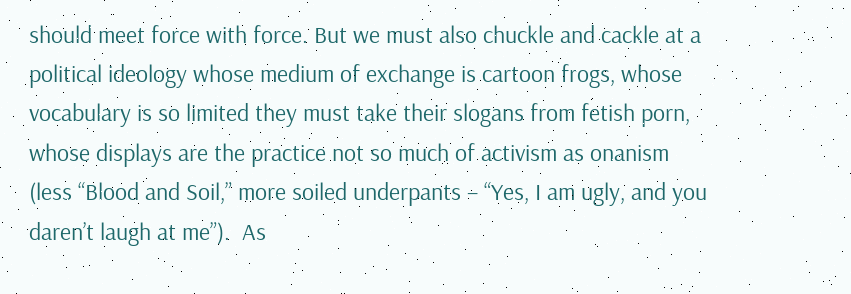should meet force with force. But we must also chuckle and cackle at a political ideology whose medium of exchange is cartoon frogs, whose vocabulary is so limited they must take their slogans from fetish porn, whose displays are the practice not so much of activism as onanism (less “Blood and Soil,” more soiled underpants – “Yes, I am ugly, and you daren’t laugh at me”).  As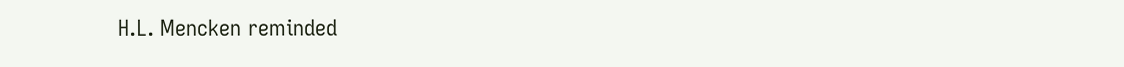H.L. Mencken reminded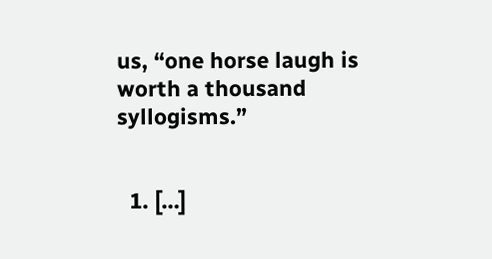us, “one horse laugh is worth a thousand syllogisms.”


  1. […]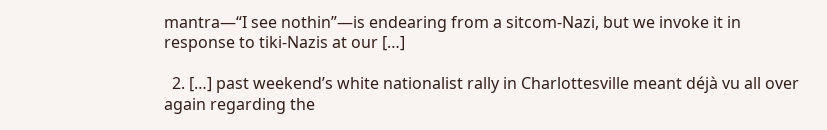mantra—“I see nothin”—is endearing from a sitcom-Nazi, but we invoke it in response to tiki-Nazis at our […]

  2. […] past weekend’s white nationalist rally in Charlottesville meant déjà vu all over again regarding the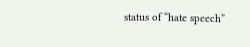status of “hate speech”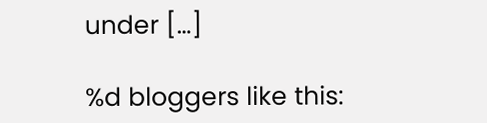under […]

%d bloggers like this: